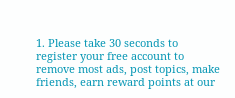1. Please take 30 seconds to register your free account to remove most ads, post topics, make friends, earn reward points at our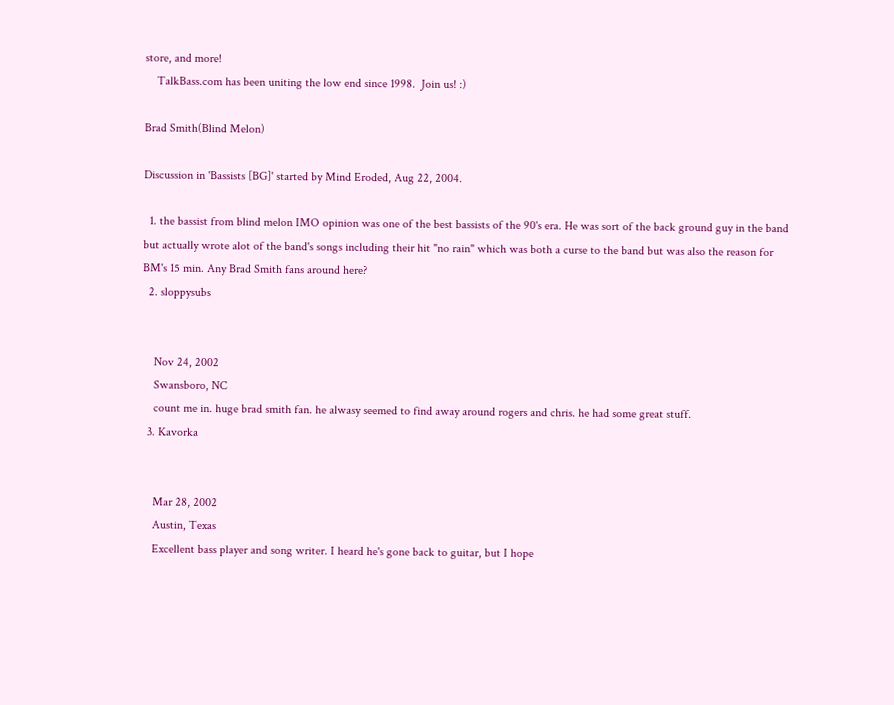store, and more!
    TalkBass.com has been uniting the low end since 1998.  Join us! :)

Brad Smith(Blind Melon)

Discussion in 'Bassists [BG]' started by Mind Eroded, Aug 22, 2004.

  1. the bassist from blind melon IMO opinion was one of the best bassists of the 90's era. He was sort of the back ground guy in the band but actually wrote alot of the band's songs including their hit "no rain" which was both a curse to the band but was also the reason for BM's 15 min. Any Brad Smith fans around here?
  2. sloppysubs


    Nov 24, 2002
    Swansboro, NC
    count me in. huge brad smith fan. he alwasy seemed to find away around rogers and chris. he had some great stuff.
  3. Kavorka


    Mar 28, 2002
    Austin, Texas
    Excellent bass player and song writer. I heard he's gone back to guitar, but I hope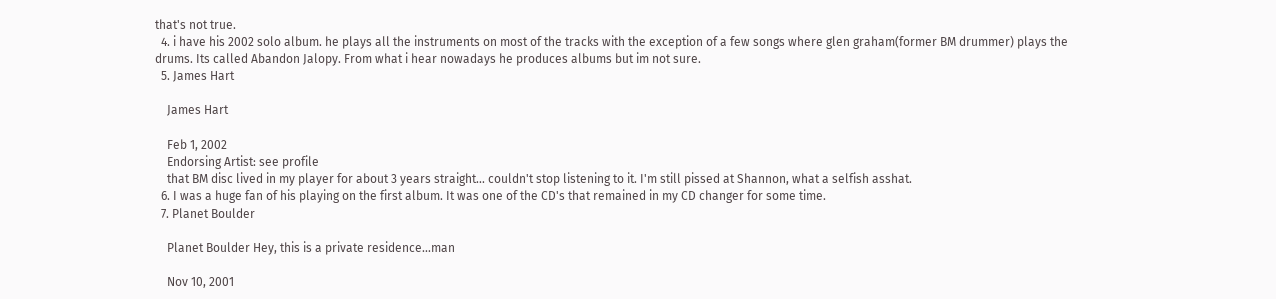that's not true.
  4. i have his 2002 solo album. he plays all the instruments on most of the tracks with the exception of a few songs where glen graham(former BM drummer) plays the drums. Its called Abandon Jalopy. From what i hear nowadays he produces albums but im not sure.
  5. James Hart

    James Hart

    Feb 1, 2002
    Endorsing Artist: see profile
    that BM disc lived in my player for about 3 years straight... couldn't stop listening to it. I'm still pissed at Shannon, what a selfish asshat.
  6. I was a huge fan of his playing on the first album. It was one of the CD's that remained in my CD changer for some time.
  7. Planet Boulder

    Planet Boulder Hey, this is a private residence...man

    Nov 10, 2001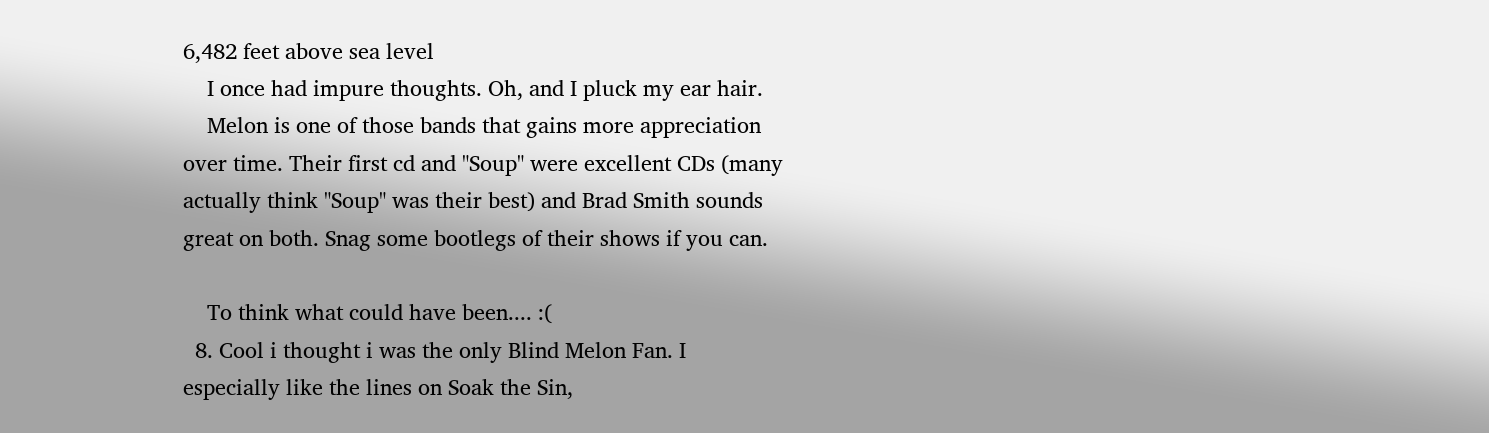6,482 feet above sea level
    I once had impure thoughts. Oh, and I pluck my ear hair.
    Melon is one of those bands that gains more appreciation over time. Their first cd and "Soup" were excellent CDs (many actually think "Soup" was their best) and Brad Smith sounds great on both. Snag some bootlegs of their shows if you can.

    To think what could have been.... :(
  8. Cool i thought i was the only Blind Melon Fan. I especially like the lines on Soak the Sin,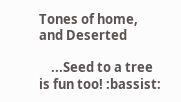Tones of home, and Deserted

    ...Seed to a tree is fun too! :bassist: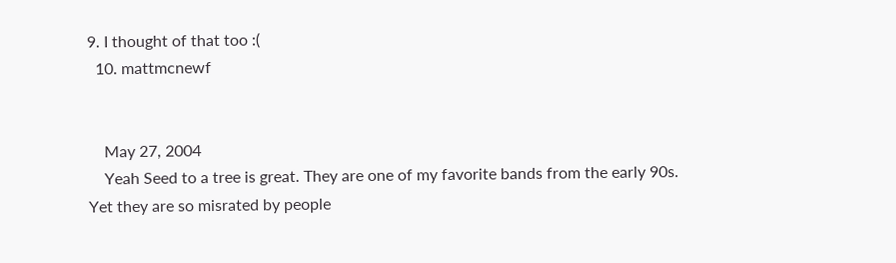9. I thought of that too :(
  10. mattmcnewf


    May 27, 2004
    Yeah Seed to a tree is great. They are one of my favorite bands from the early 90s. Yet they are so misrated by people